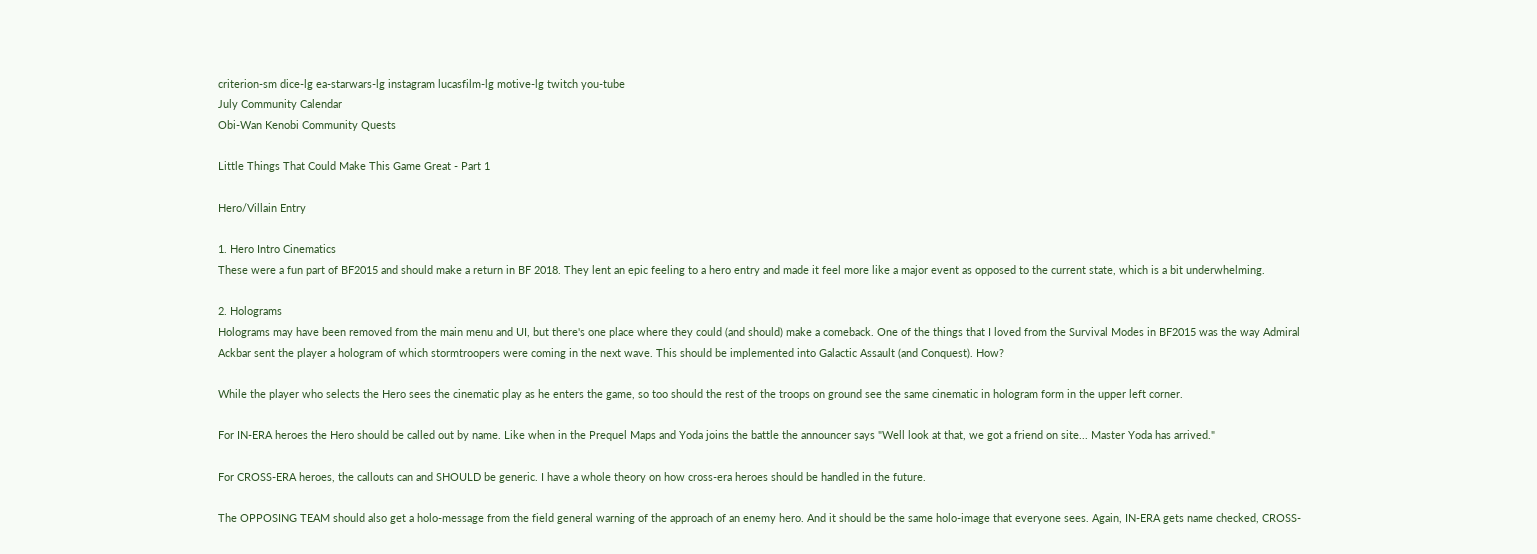criterion-sm dice-lg ea-starwars-lg instagram lucasfilm-lg motive-lg twitch you-tube
July Community Calendar
Obi-Wan Kenobi Community Quests

Little Things That Could Make This Game Great - Part 1

Hero/Villain Entry

1. Hero Intro Cinematics
These were a fun part of BF2015 and should make a return in BF 2018. They lent an epic feeling to a hero entry and made it feel more like a major event as opposed to the current state, which is a bit underwhelming.

2. Holograms
Holograms may have been removed from the main menu and UI, but there's one place where they could (and should) make a comeback. One of the things that I loved from the Survival Modes in BF2015 was the way Admiral Ackbar sent the player a hologram of which stormtroopers were coming in the next wave. This should be implemented into Galactic Assault (and Conquest). How?

While the player who selects the Hero sees the cinematic play as he enters the game, so too should the rest of the troops on ground see the same cinematic in hologram form in the upper left corner.

For IN-ERA heroes the Hero should be called out by name. Like when in the Prequel Maps and Yoda joins the battle the announcer says "Well look at that, we got a friend on site... Master Yoda has arrived."

For CROSS-ERA heroes, the callouts can and SHOULD be generic. I have a whole theory on how cross-era heroes should be handled in the future.

The OPPOSING TEAM should also get a holo-message from the field general warning of the approach of an enemy hero. And it should be the same holo-image that everyone sees. Again, IN-ERA gets name checked, CROSS-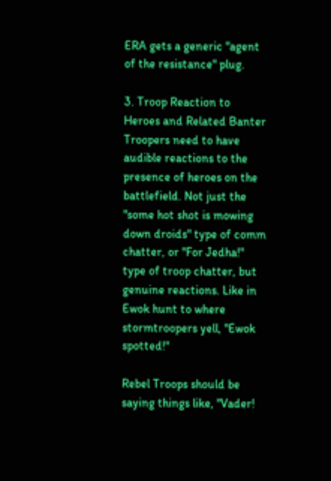ERA gets a generic "agent of the resistance" plug.

3. Troop Reaction to Heroes and Related Banter
Troopers need to have audible reactions to the presence of heroes on the battlefield. Not just the "some hot shot is mowing down droids" type of comm chatter, or "For Jedha!" type of troop chatter, but genuine reactions. Like in Ewok hunt to where stormtroopers yell, "Ewok spotted!"

Rebel Troops should be saying things like, "Vader!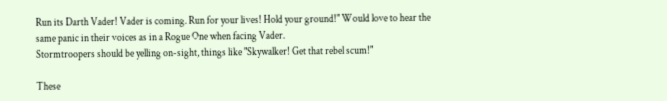Run its Darth Vader! Vader is coming. Run for your lives! Hold your ground!" Would love to hear the same panic in their voices as in a Rogue One when facing Vader.
Stormtroopers should be yelling on-sight, things like "Skywalker! Get that rebel scum!"

These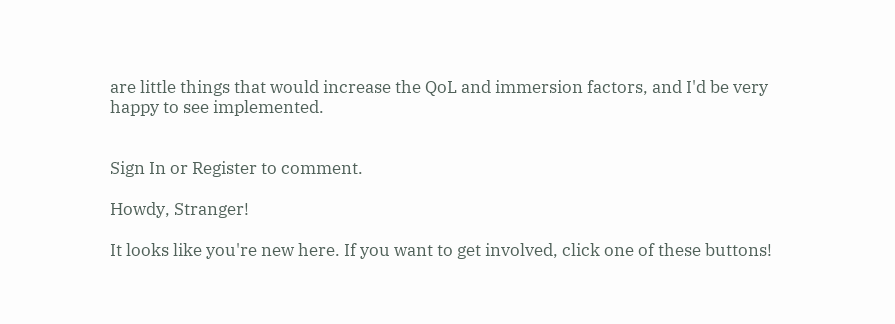are little things that would increase the QoL and immersion factors, and I'd be very happy to see implemented.


Sign In or Register to comment.

Howdy, Stranger!

It looks like you're new here. If you want to get involved, click one of these buttons!